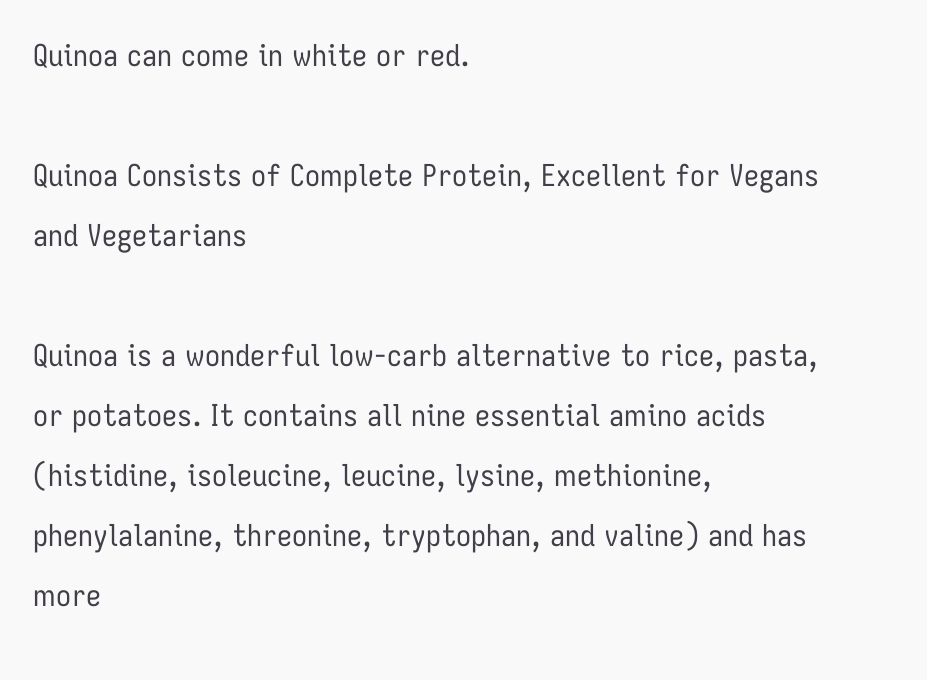Quinoa can come in white or red.

Quinoa Consists of Complete Protein, Excellent for Vegans and Vegetarians

Quinoa is a wonderful low-carb alternative to rice, pasta, or potatoes. It contains all nine essential amino acids (histidine, isoleucine, leucine, lysine, methionine, phenylalanine, threonine, tryptophan, and valine) and has more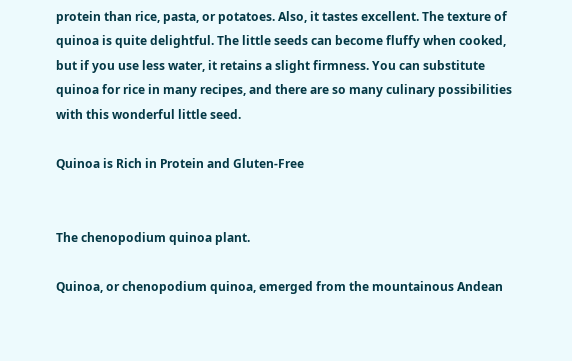protein than rice, pasta, or potatoes. Also, it tastes excellent. The texture of quinoa is quite delightful. The little seeds can become fluffy when cooked, but if you use less water, it retains a slight firmness. You can substitute quinoa for rice in many recipes, and there are so many culinary possibilities with this wonderful little seed.

Quinoa is Rich in Protein and Gluten-Free


The chenopodium quinoa plant.

Quinoa, or chenopodium quinoa, emerged from the mountainous Andean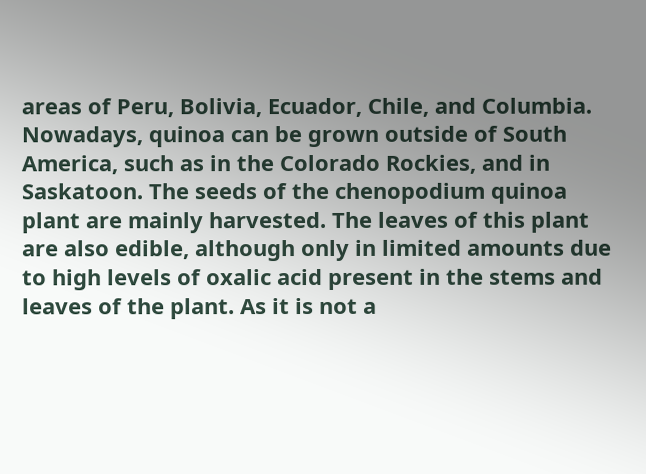areas of Peru, Bolivia, Ecuador, Chile, and Columbia. Nowadays, quinoa can be grown outside of South America, such as in the Colorado Rockies, and in Saskatoon. The seeds of the chenopodium quinoa plant are mainly harvested. The leaves of this plant are also edible, although only in limited amounts due to high levels of oxalic acid present in the stems and leaves of the plant. As it is not a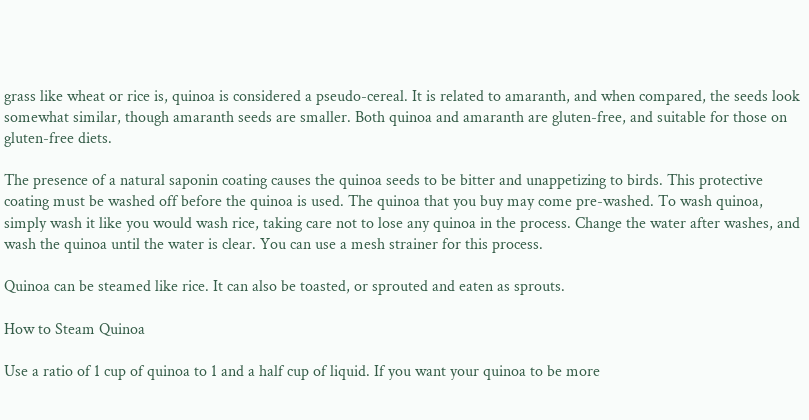grass like wheat or rice is, quinoa is considered a pseudo-cereal. It is related to amaranth, and when compared, the seeds look somewhat similar, though amaranth seeds are smaller. Both quinoa and amaranth are gluten-free, and suitable for those on gluten-free diets.

The presence of a natural saponin coating causes the quinoa seeds to be bitter and unappetizing to birds. This protective coating must be washed off before the quinoa is used. The quinoa that you buy may come pre-washed. To wash quinoa, simply wash it like you would wash rice, taking care not to lose any quinoa in the process. Change the water after washes, and wash the quinoa until the water is clear. You can use a mesh strainer for this process.

Quinoa can be steamed like rice. It can also be toasted, or sprouted and eaten as sprouts.

How to Steam Quinoa

Use a ratio of 1 cup of quinoa to 1 and a half cup of liquid. If you want your quinoa to be more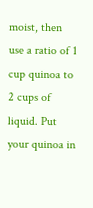moist, then use a ratio of 1 cup quinoa to 2 cups of liquid. Put your quinoa in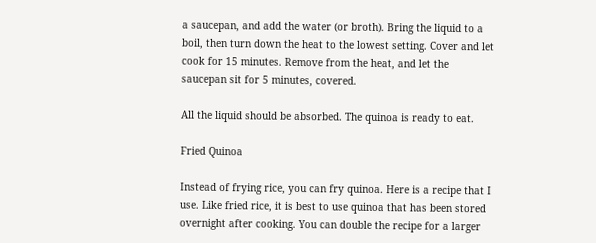a saucepan, and add the water (or broth). Bring the liquid to a boil, then turn down the heat to the lowest setting. Cover and let cook for 15 minutes. Remove from the heat, and let the saucepan sit for 5 minutes, covered.

All the liquid should be absorbed. The quinoa is ready to eat.

Fried Quinoa

Instead of frying rice, you can fry quinoa. Here is a recipe that I use. Like fried rice, it is best to use quinoa that has been stored overnight after cooking. You can double the recipe for a larger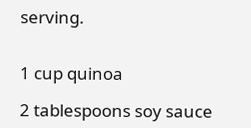serving.


1 cup quinoa

2 tablespoons soy sauce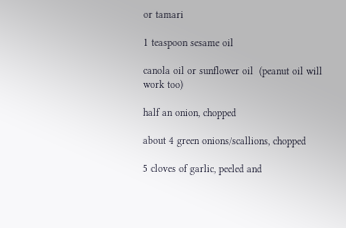or tamari

1 teaspoon sesame oil

canola oil or sunflower oil  (peanut oil will work too)

half an onion, chopped

about 4 green onions/scallions, chopped

5 cloves of garlic, peeled and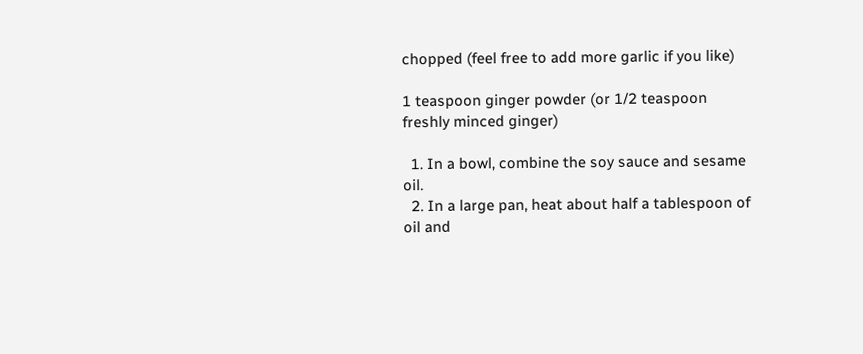chopped (feel free to add more garlic if you like)

1 teaspoon ginger powder (or 1/2 teaspoon freshly minced ginger)

  1. In a bowl, combine the soy sauce and sesame oil.
  2. In a large pan, heat about half a tablespoon of oil and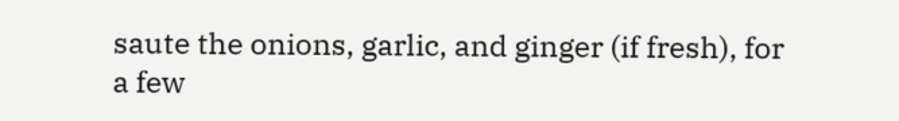saute the onions, garlic, and ginger (if fresh), for a few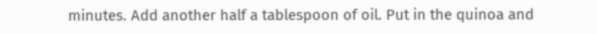minutes. Add another half a tablespoon of oil. Put in the quinoa and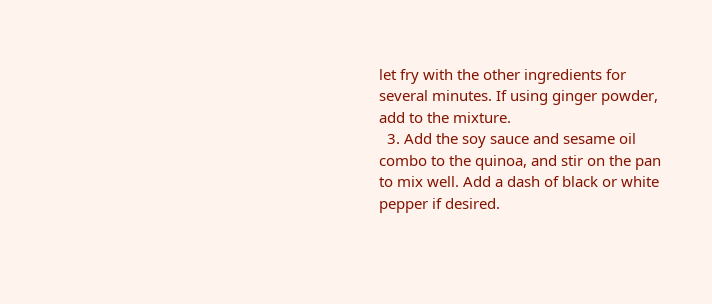let fry with the other ingredients for several minutes. If using ginger powder, add to the mixture.
  3. Add the soy sauce and sesame oil combo to the quinoa, and stir on the pan to mix well. Add a dash of black or white pepper if desired.